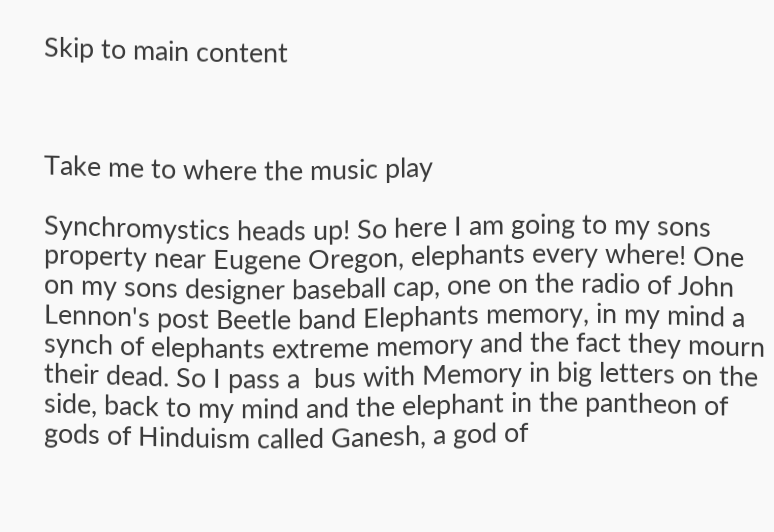Skip to main content



Take me to where the music play

Synchromystics heads up! So here I am going to my sons property near Eugene Oregon, elephants every where! One on my sons designer baseball cap, one on the radio of John Lennon's post Beetle band Elephants memory, in my mind a synch of elephants extreme memory and the fact they mourn their dead. So I pass a  bus with Memory in big letters on the side, back to my mind and the elephant in the pantheon of  gods of Hinduism called Ganesh, a god of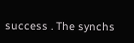success . The synchs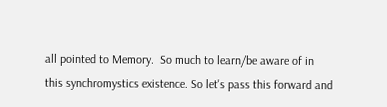all pointed to Memory.  So much to learn/be aware of in this synchromystics existence. So let's pass this forward and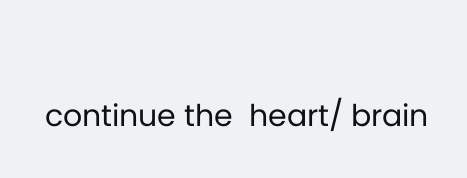continue the  heart/ brain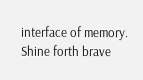interface of memory. Shine forth brave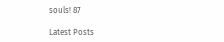souls! 87

Latest Posts